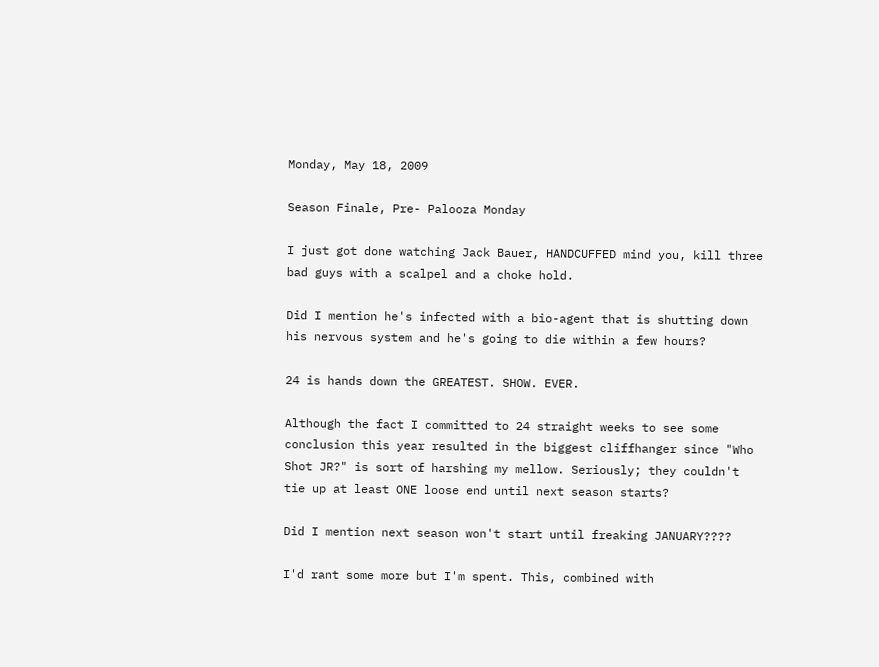Monday, May 18, 2009

Season Finale, Pre- Palooza Monday

I just got done watching Jack Bauer, HANDCUFFED mind you, kill three bad guys with a scalpel and a choke hold.

Did I mention he's infected with a bio-agent that is shutting down his nervous system and he's going to die within a few hours?

24 is hands down the GREATEST. SHOW. EVER.

Although the fact I committed to 24 straight weeks to see some conclusion this year resulted in the biggest cliffhanger since "Who Shot JR?" is sort of harshing my mellow. Seriously; they couldn't tie up at least ONE loose end until next season starts?

Did I mention next season won't start until freaking JANUARY????

I'd rant some more but I'm spent. This, combined with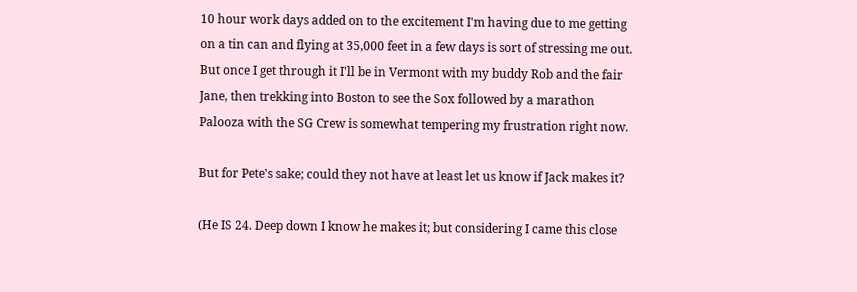10 hour work days added on to the excitement I'm having due to me getting on a tin can and flying at 35,000 feet in a few days is sort of stressing me out. But once I get through it I'll be in Vermont with my buddy Rob and the fair Jane, then trekking into Boston to see the Sox followed by a marathon Palooza with the SG Crew is somewhat tempering my frustration right now.

But for Pete's sake; could they not have at least let us know if Jack makes it?

(He IS 24. Deep down I know he makes it; but considering I came this close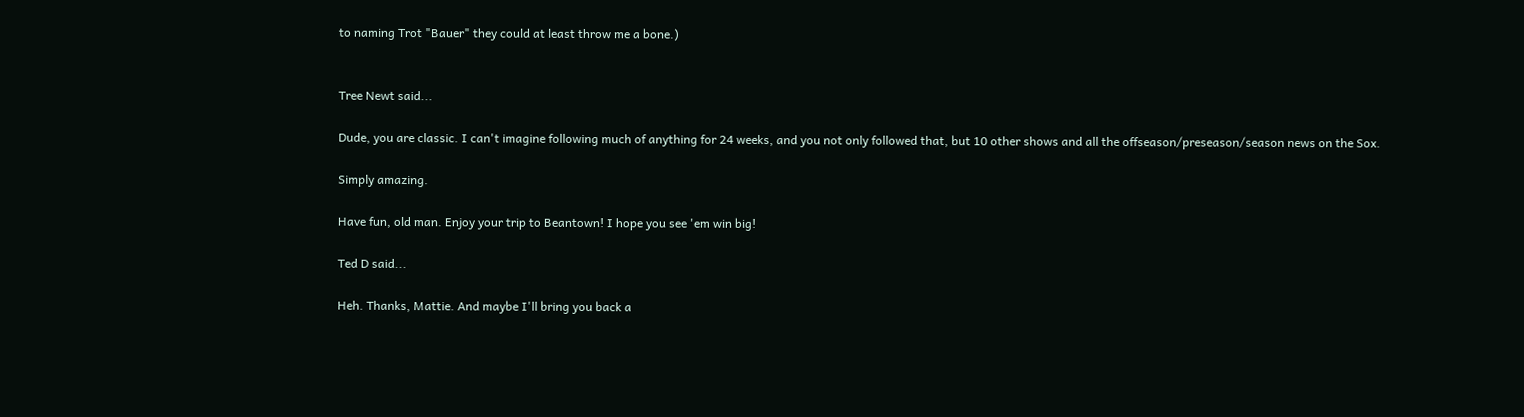to naming Trot "Bauer" they could at least throw me a bone.)


Tree Newt said...

Dude, you are classic. I can't imagine following much of anything for 24 weeks, and you not only followed that, but 10 other shows and all the offseason/preseason/season news on the Sox.

Simply amazing.

Have fun, old man. Enjoy your trip to Beantown! I hope you see 'em win big!

Ted D said...

Heh. Thanks, Mattie. And maybe I'll bring you back a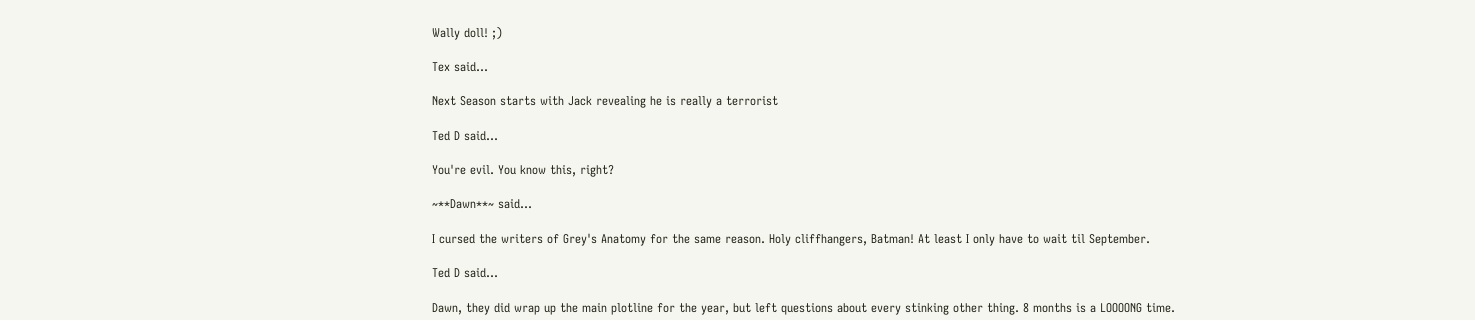Wally doll! ;)

Tex said...

Next Season starts with Jack revealing he is really a terrorist

Ted D said...

You're evil. You know this, right?

~**Dawn**~ said...

I cursed the writers of Grey's Anatomy for the same reason. Holy cliffhangers, Batman! At least I only have to wait til September.

Ted D said...

Dawn, they did wrap up the main plotline for the year, but left questions about every stinking other thing. 8 months is a LOOOONG time.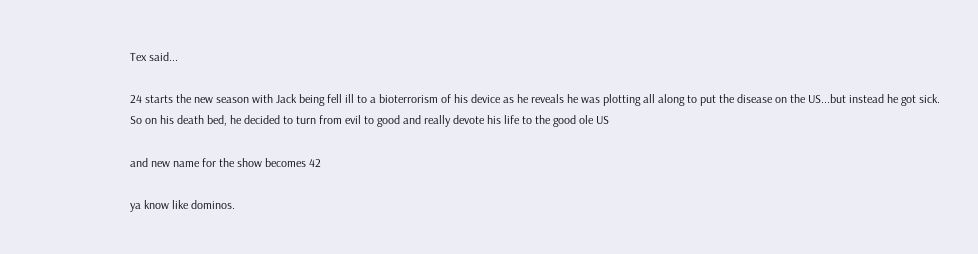Tex said...

24 starts the new season with Jack being fell ill to a bioterrorism of his device as he reveals he was plotting all along to put the disease on the US...but instead he got sick.
So on his death bed, he decided to turn from evil to good and really devote his life to the good ole US

and new name for the show becomes 42

ya know like dominos.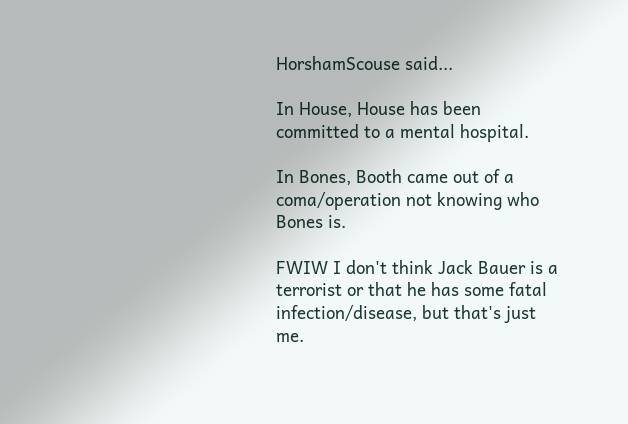HorshamScouse said...

In House, House has been committed to a mental hospital.

In Bones, Booth came out of a coma/operation not knowing who Bones is.

FWIW I don't think Jack Bauer is a terrorist or that he has some fatal infection/disease, but that's just me.